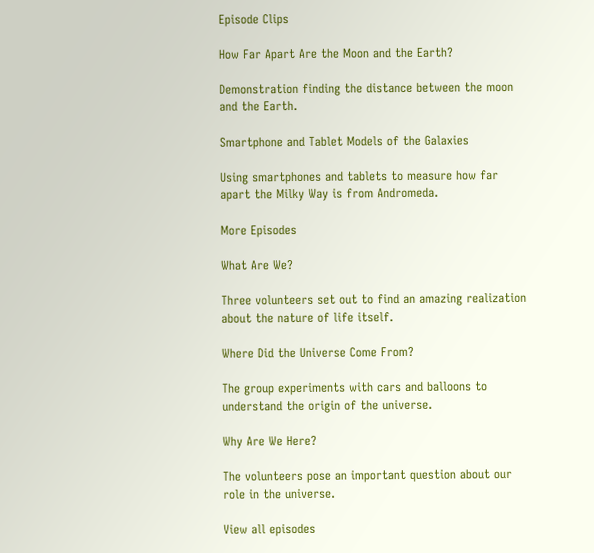Episode Clips

How Far Apart Are the Moon and the Earth?

Demonstration finding the distance between the moon and the Earth.

Smartphone and Tablet Models of the Galaxies

Using smartphones and tablets to measure how far apart the Milky Way is from Andromeda.

More Episodes

What Are We?

Three volunteers set out to find an amazing realization about the nature of life itself.

Where Did the Universe Come From?

The group experiments with cars and balloons to understand the origin of the universe.

Why Are We Here?

The volunteers pose an important question about our role in the universe.

View all episodes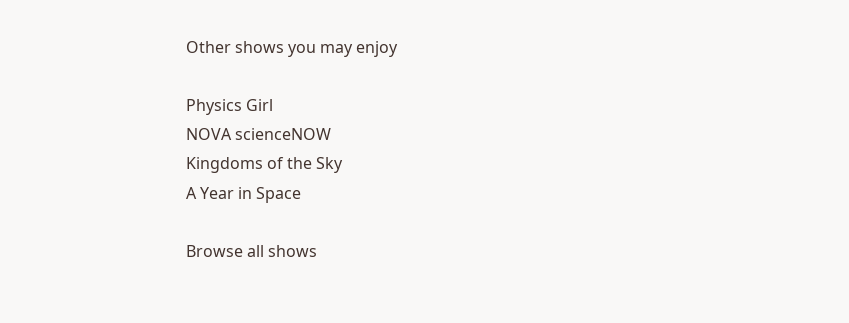Other shows you may enjoy

Physics Girl
NOVA scienceNOW
Kingdoms of the Sky
A Year in Space

Browse all shows